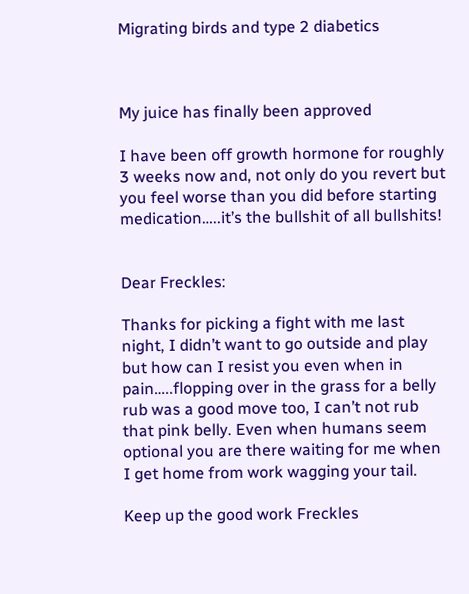Migrating birds and type 2 diabetics



My juice has finally been approved

I have been off growth hormone for roughly 3 weeks now and, not only do you revert but you feel worse than you did before starting medication…..it’s the bullshit of all bullshits!


Dear Freckles:

Thanks for picking a fight with me last night, I didn’t want to go outside and play but how can I resist you even when in pain…..flopping over in the grass for a belly rub was a good move too, I can’t not rub that pink belly. Even when humans seem optional you are there waiting for me when I get home from work wagging your tail.

Keep up the good work Freckles